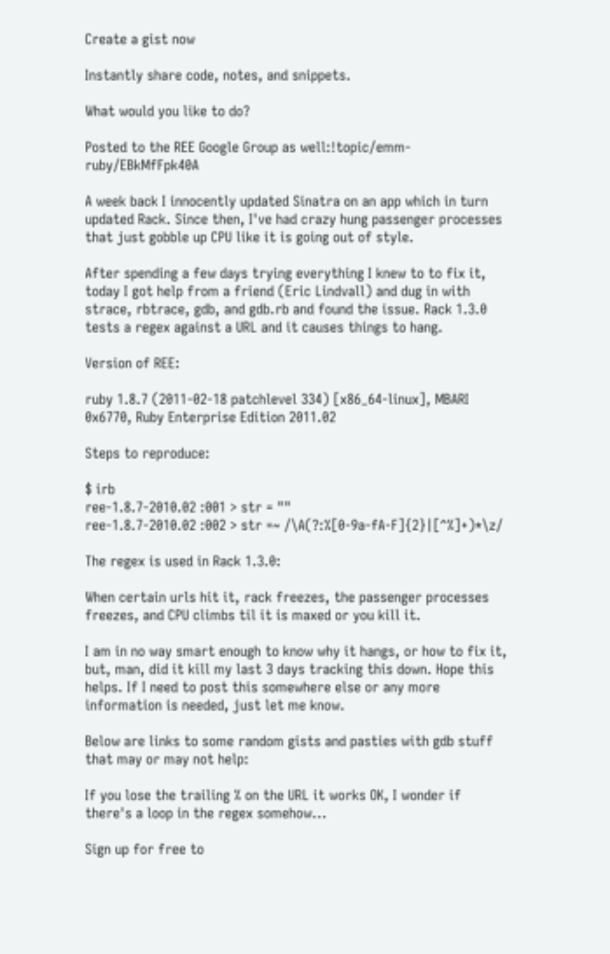Create a gist now

Instantly share code, notes, and snippets.

What would you like to do?

Posted to the REE Google Group as well:!topic/emm-ruby/EBkMfFpk40A

A week back I innocently updated Sinatra on an app which in turn updated Rack. Since then, I've had crazy hung passenger processes that just gobble up CPU like it is going out of style.

After spending a few days trying everything I knew to to fix it, today I got help from a friend (Eric Lindvall) and dug in with strace, rbtrace, gdb, and gdb.rb and found the issue. Rack 1.3.0 tests a regex against a URL and it causes things to hang.

Version of REE:

ruby 1.8.7 (2011-02-18 patchlevel 334) [x86_64-linux], MBARI 0x6770, Ruby Enterprise Edition 2011.02

Steps to reproduce:

$ irb
ree-1.8.7-2010.02 :001 > str = ""
ree-1.8.7-2010.02 :002 > str =~ /\A(?:%[0-9a-fA-F]{2}|[^%]+)*\z/

The regex is used in Rack 1.3.0:

When certain urls hit it, rack freezes, the passenger processes freezes, and CPU climbs til it is maxed or you kill it.

I am in no way smart enough to know why it hangs, or how to fix it, but, man, did it kill my last 3 days tracking this down. Hope this helps. If I need to post this somewhere else or any more information is needed, just let me know.

Below are links to some random gists and pasties with gdb stuff that may or may not help:

If you lose the trailing % on the URL it works OK, I wonder if there's a loop in the regex somehow...

Sign up for free to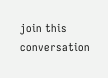join this conversation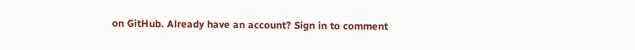on GitHub. Already have an account? Sign in to comment